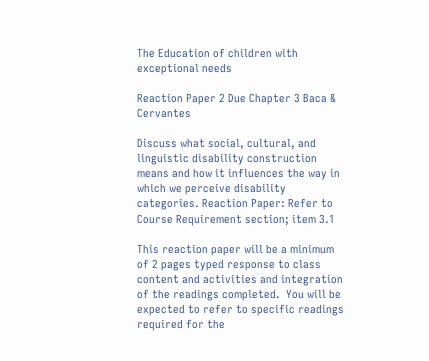The Education of children with exceptional needs

Reaction Paper 2 Due Chapter 3 Baca & Cervantes

Discuss what social, cultural, and linguistic disability construction means and how it influences the way in which we perceive disability categories. Reaction Paper: Refer to Course Requirement section; item 3.1

This reaction paper will be a minimum of 2 pages typed response to class content and activities and integration of the readings completed.  You will be expected to refer to specific readings required for the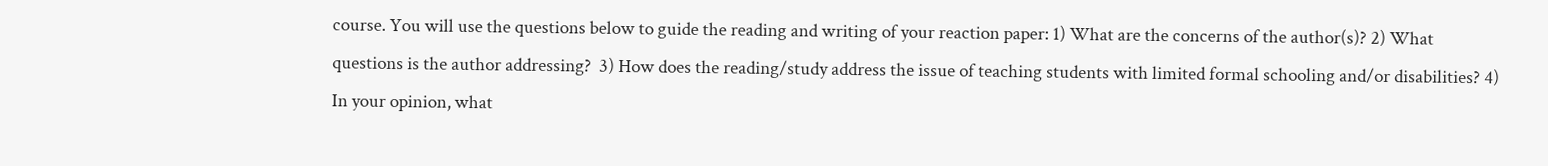course. You will use the questions below to guide the reading and writing of your reaction paper: 1) What are the concerns of the author(s)? 2) What questions is the author addressing?  3) How does the reading/study address the issue of teaching students with limited formal schooling and/or disabilities? 4) In your opinion, what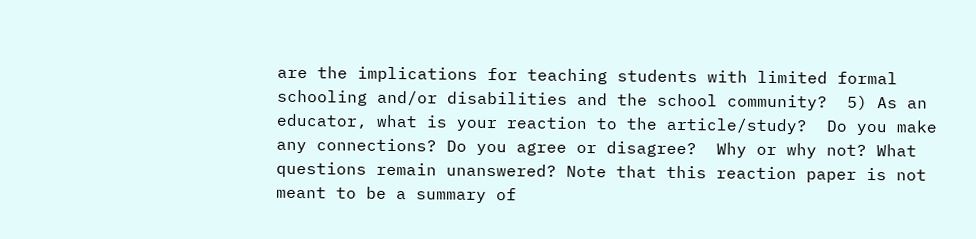are the implications for teaching students with limited formal schooling and/or disabilities and the school community?  5) As an educator, what is your reaction to the article/study?  Do you make any connections? Do you agree or disagree?  Why or why not? What questions remain unanswered? Note that this reaction paper is not meant to be a summary of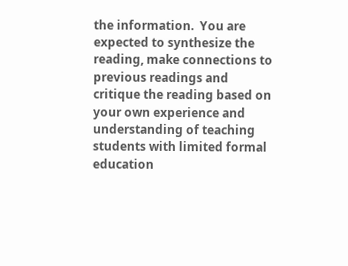the information.  You are expected to synthesize the reading, make connections to previous readings and critique the reading based on your own experience and understanding of teaching students with limited formal education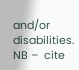and/or disabilities.  NB –  cite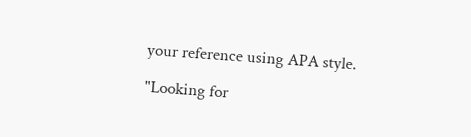your reference using APA style.

"Looking for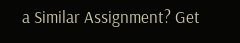a Similar Assignment? Get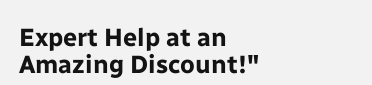Expert Help at an Amazing Discount!"